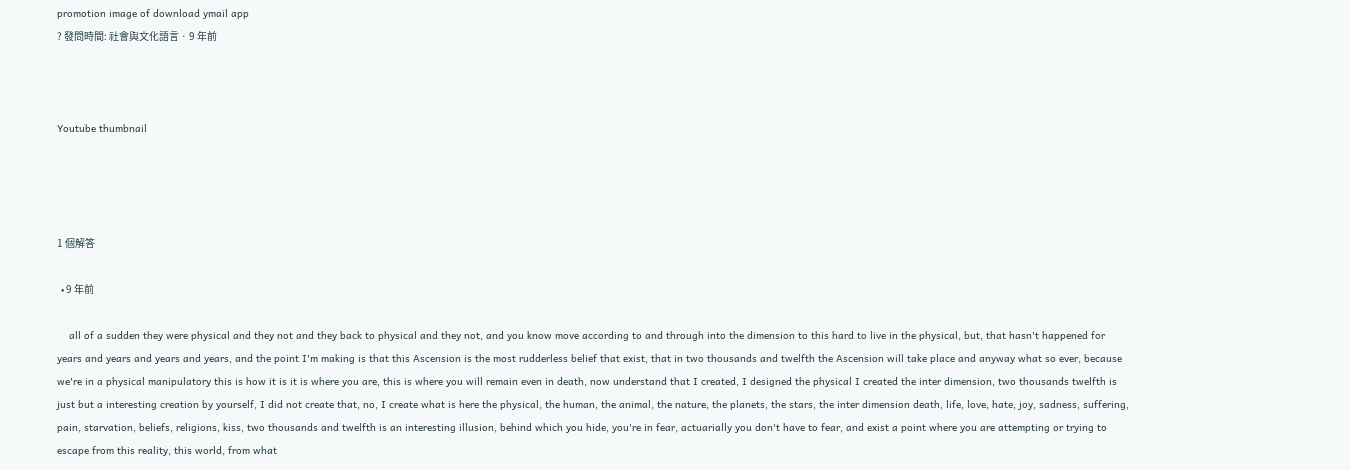promotion image of download ymail app
? 發問時間: 社會與文化語言 · 9 年前



Youtube thumbnail




1 個解答

  • 9 年前

    all of a sudden they were physical and they not and they back to physical and they not, and you know move according to and through into the dimension to this hard to live in the physical, but, that hasn't happened for years and years and years and years, and the point I'm making is that this Ascension is the most rudderless belief that exist, that in two thousands and twelfth the Ascension will take place and anyway what so ever, because we're in a physical manipulatory this is how it is it is where you are, this is where you will remain even in death, now understand that I created, I designed the physical I created the inter dimension, two thousands twelfth is just but a interesting creation by yourself, I did not create that, no, I create what is here the physical, the human, the animal, the nature, the planets, the stars, the inter dimension death, life, love, hate, joy, sadness, suffering, pain, starvation, beliefs, religions, kiss, two thousands and twelfth is an interesting illusion, behind which you hide, you're in fear, actuarially you don't have to fear, and exist a point where you are attempting or trying to escape from this reality, this world, from what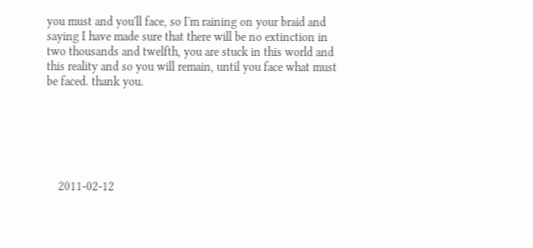you must and you'll face, so I'm raining on your braid and saying I have made sure that there will be no extinction in two thousands and twelfth, you are stuck in this world and this reality and so you will remain, until you face what must be faced. thank you.






    2011-02-12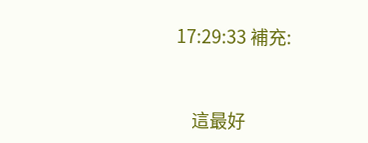17:29:33 補充:


    這最好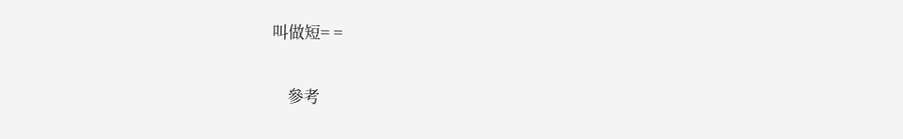叫做短= =

    參考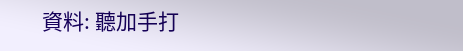資料: 聽加手打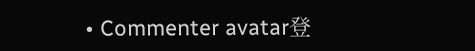• Commenter avatar登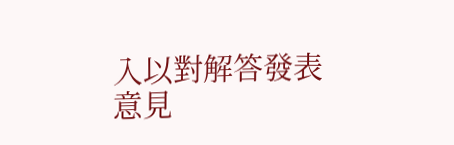入以對解答發表意見